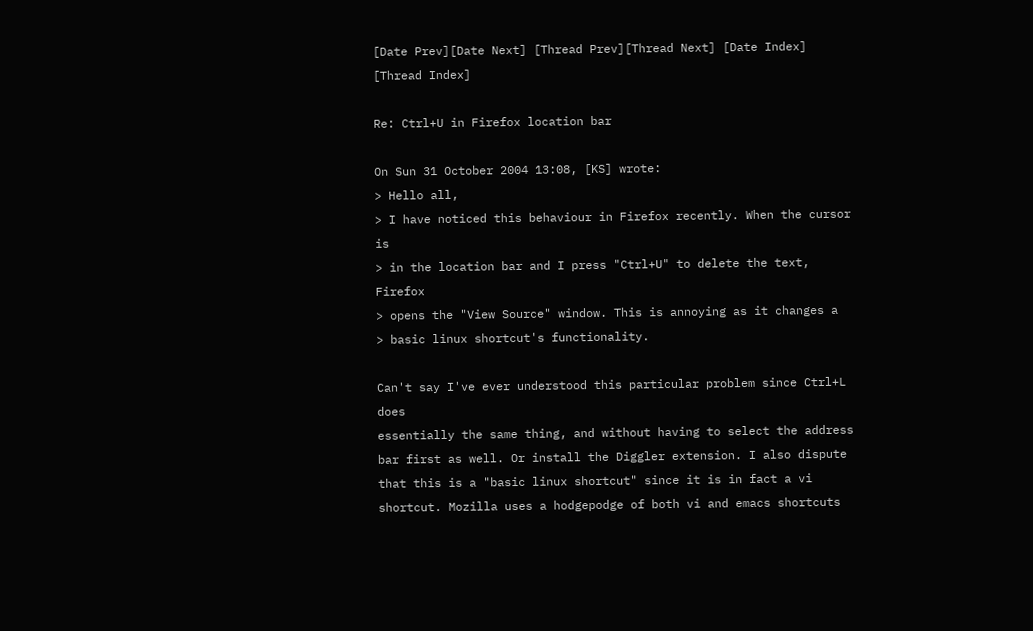[Date Prev][Date Next] [Thread Prev][Thread Next] [Date Index] [Thread Index]

Re: Ctrl+U in Firefox location bar

On Sun 31 October 2004 13:08, [KS] wrote:
> Hello all,
> I have noticed this behaviour in Firefox recently. When the cursor is
> in the location bar and I press "Ctrl+U" to delete the text, Firefox
> opens the "View Source" window. This is annoying as it changes a
> basic linux shortcut's functionality.

Can't say I've ever understood this particular problem since Ctrl+L does
essentially the same thing, and without having to select the address
bar first as well. Or install the Diggler extension. I also dispute
that this is a "basic linux shortcut" since it is in fact a vi
shortcut. Mozilla uses a hodgepodge of both vi and emacs shortcuts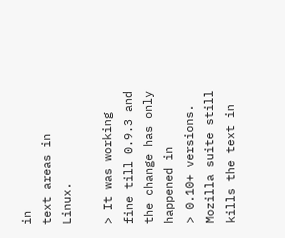in
text areas in Linux.

> It was working fine till 0.9.3 and the change has only happened in
> 0.10+ versions. Mozilla suite still kills the text in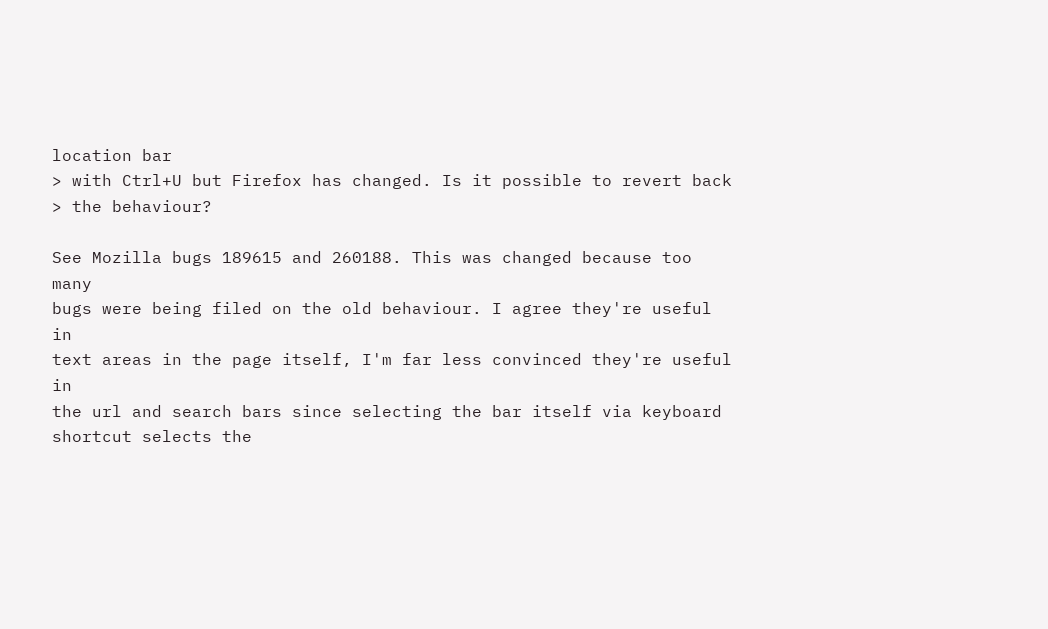location bar
> with Ctrl+U but Firefox has changed. Is it possible to revert back
> the behaviour?

See Mozilla bugs 189615 and 260188. This was changed because too many
bugs were being filed on the old behaviour. I agree they're useful in
text areas in the page itself, I'm far less convinced they're useful in
the url and search bars since selecting the bar itself via keyboard
shortcut selects the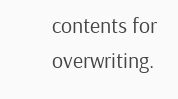contents for overwriting.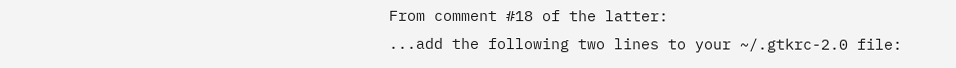From comment #18 of the latter:
...add the following two lines to your ~/.gtkrc-2.0 file: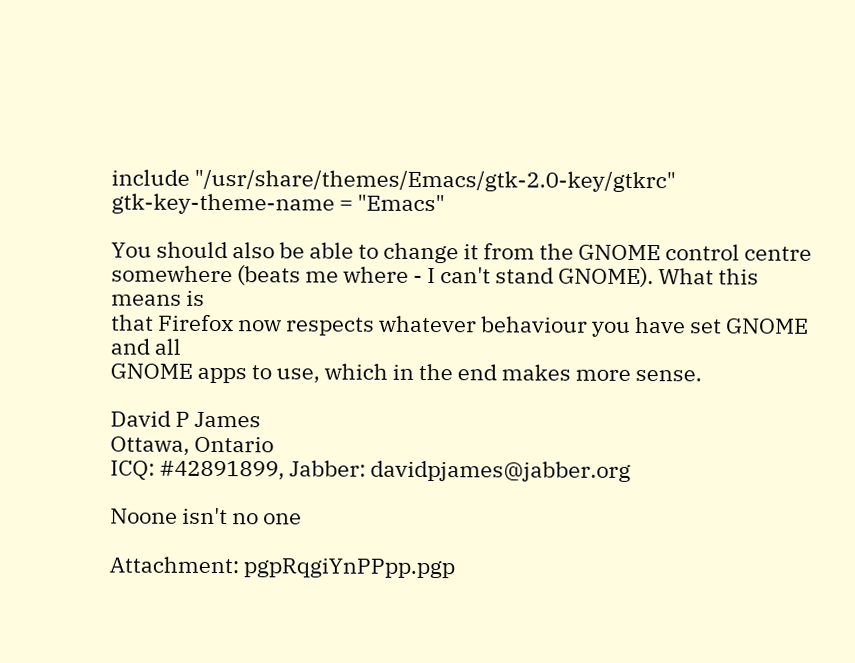include "/usr/share/themes/Emacs/gtk-2.0-key/gtkrc"
gtk-key-theme-name = "Emacs"

You should also be able to change it from the GNOME control centre
somewhere (beats me where - I can't stand GNOME). What this means is
that Firefox now respects whatever behaviour you have set GNOME and all
GNOME apps to use, which in the end makes more sense.

David P James
Ottawa, Ontario
ICQ: #42891899, Jabber: davidpjames@jabber.org

Noone isn't no one

Attachment: pgpRqgiYnPPpp.pgp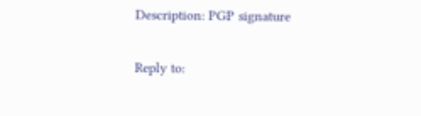Description: PGP signature

Reply to: